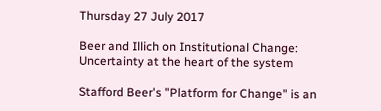Thursday 27 July 2017

Beer and Illich on Institutional Change: Uncertainty at the heart of the system

Stafford Beer's "Platform for Change" is an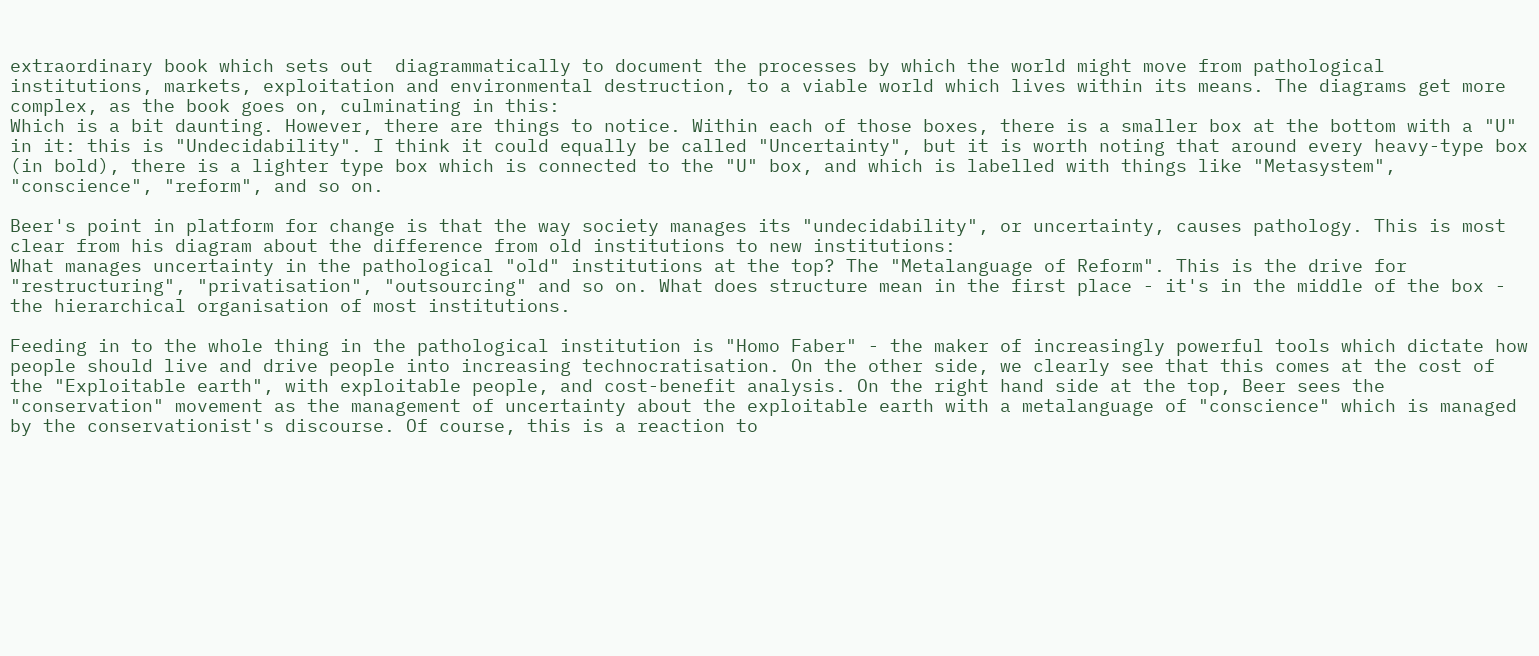extraordinary book which sets out  diagrammatically to document the processes by which the world might move from pathological institutions, markets, exploitation and environmental destruction, to a viable world which lives within its means. The diagrams get more complex, as the book goes on, culminating in this:
Which is a bit daunting. However, there are things to notice. Within each of those boxes, there is a smaller box at the bottom with a "U" in it: this is "Undecidability". I think it could equally be called "Uncertainty", but it is worth noting that around every heavy-type box (in bold), there is a lighter type box which is connected to the "U" box, and which is labelled with things like "Metasystem", "conscience", "reform", and so on.

Beer's point in platform for change is that the way society manages its "undecidability", or uncertainty, causes pathology. This is most clear from his diagram about the difference from old institutions to new institutions:
What manages uncertainty in the pathological "old" institutions at the top? The "Metalanguage of Reform". This is the drive for "restructuring", "privatisation", "outsourcing" and so on. What does structure mean in the first place - it's in the middle of the box - the hierarchical organisation of most institutions.

Feeding in to the whole thing in the pathological institution is "Homo Faber" - the maker of increasingly powerful tools which dictate how people should live and drive people into increasing technocratisation. On the other side, we clearly see that this comes at the cost of the "Exploitable earth", with exploitable people, and cost-benefit analysis. On the right hand side at the top, Beer sees the "conservation" movement as the management of uncertainty about the exploitable earth with a metalanguage of "conscience" which is managed by the conservationist's discourse. Of course, this is a reaction to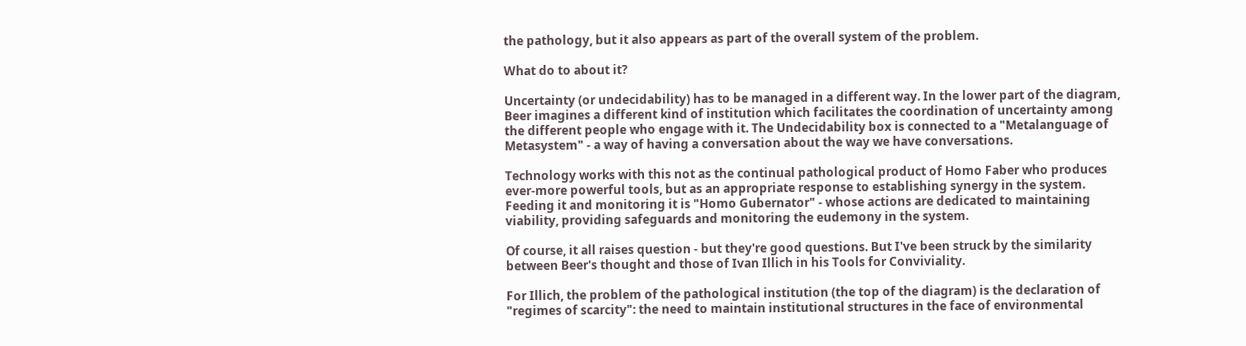the pathology, but it also appears as part of the overall system of the problem.

What do to about it?

Uncertainty (or undecidability) has to be managed in a different way. In the lower part of the diagram, Beer imagines a different kind of institution which facilitates the coordination of uncertainty among the different people who engage with it. The Undecidability box is connected to a "Metalanguage of Metasystem" - a way of having a conversation about the way we have conversations.

Technology works with this not as the continual pathological product of Homo Faber who produces ever-more powerful tools, but as an appropriate response to establishing synergy in the system. Feeding it and monitoring it is "Homo Gubernator" - whose actions are dedicated to maintaining viability, providing safeguards and monitoring the eudemony in the system.

Of course, it all raises question - but they're good questions. But I've been struck by the similarity between Beer's thought and those of Ivan Illich in his Tools for Conviviality.

For Illich, the problem of the pathological institution (the top of the diagram) is the declaration of "regimes of scarcity": the need to maintain institutional structures in the face of environmental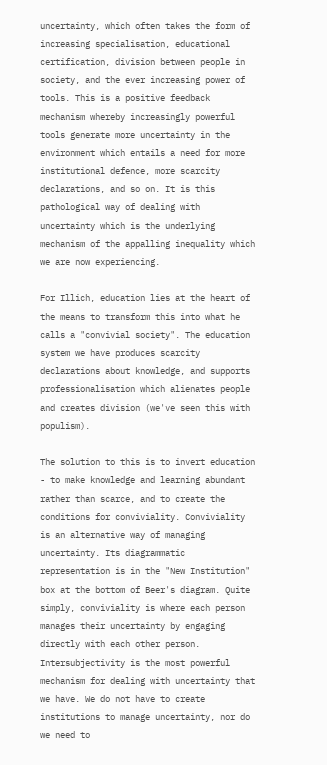uncertainty, which often takes the form of increasing specialisation, educational certification, division between people in society, and the ever increasing power of tools. This is a positive feedback mechanism whereby increasingly powerful tools generate more uncertainty in the environment which entails a need for more institutional defence, more scarcity declarations, and so on. It is this pathological way of dealing with uncertainty which is the underlying mechanism of the appalling inequality which we are now experiencing.

For Illich, education lies at the heart of the means to transform this into what he calls a "convivial society". The education system we have produces scarcity declarations about knowledge, and supports professionalisation which alienates people and creates division (we've seen this with populism).

The solution to this is to invert education - to make knowledge and learning abundant rather than scarce, and to create the conditions for conviviality. Conviviality is an alternative way of managing uncertainty. Its diagrammatic representation is in the "New Institution" box at the bottom of Beer's diagram. Quite simply, conviviality is where each person manages their uncertainty by engaging directly with each other person. Intersubjectivity is the most powerful mechanism for dealing with uncertainty that we have. We do not have to create institutions to manage uncertainty, nor do we need to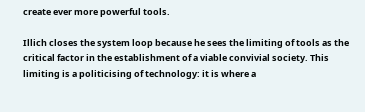create ever more powerful tools.

Illich closes the system loop because he sees the limiting of tools as the critical factor in the establishment of a viable convivial society. This limiting is a politicising of technology: it is where a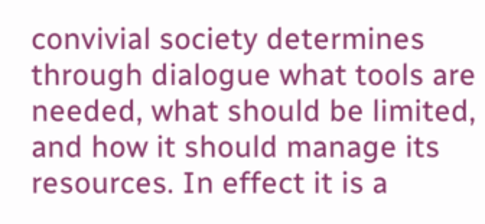convivial society determines through dialogue what tools are needed, what should be limited, and how it should manage its resources. In effect it is a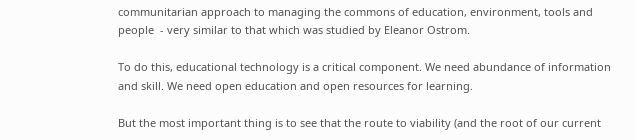communitarian approach to managing the commons of education, environment, tools and people  - very similar to that which was studied by Eleanor Ostrom.

To do this, educational technology is a critical component. We need abundance of information and skill. We need open education and open resources for learning.

But the most important thing is to see that the route to viability (and the root of our current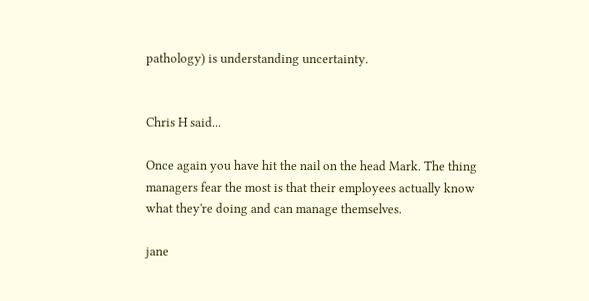pathology) is understanding uncertainty.


Chris H said...

Once again you have hit the nail on the head Mark. The thing managers fear the most is that their employees actually know what they're doing and can manage themselves.

jane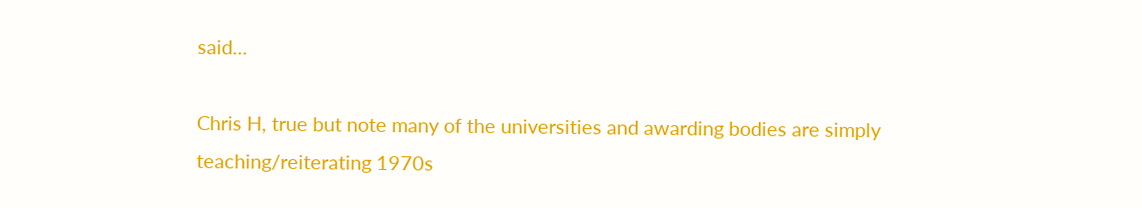said...

Chris H, true but note many of the universities and awarding bodies are simply teaching/reiterating 1970s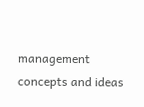management concepts and ideas